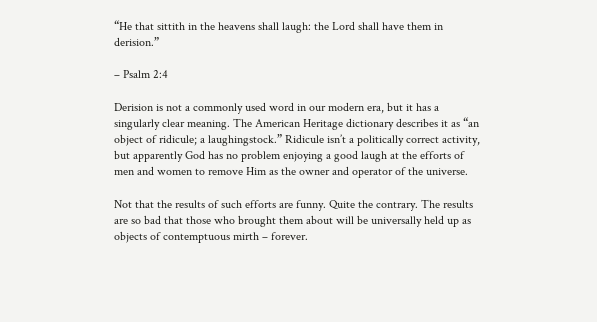“He that sittith in the heavens shall laugh: the Lord shall have them in derision.”

– Psalm 2:4

Derision is not a commonly used word in our modern era, but it has a singularly clear meaning. The American Heritage dictionary describes it as “an object of ridicule; a laughingstock.” Ridicule isn’t a politically correct activity, but apparently God has no problem enjoying a good laugh at the efforts of men and women to remove Him as the owner and operator of the universe.

Not that the results of such efforts are funny. Quite the contrary. The results are so bad that those who brought them about will be universally held up as objects of contemptuous mirth – forever.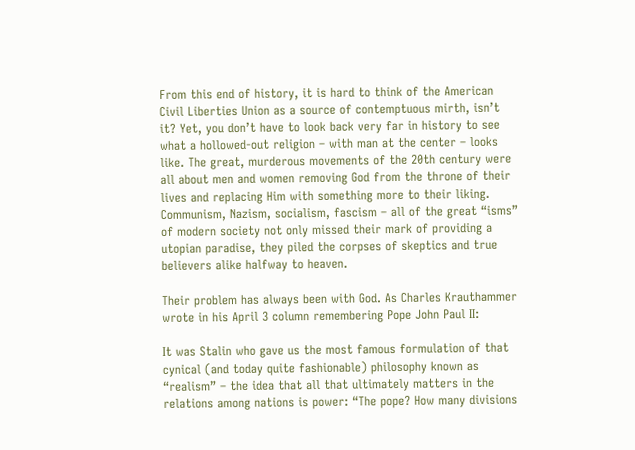From this end of history, it is hard to think of the American Civil Liberties Union as a source of contemptuous mirth, isn’t it? Yet, you don’t have to look back very far in history to see what a hollowed-out religion – with man at the center – looks like. The great, murderous movements of the 20th century were all about men and women removing God from the throne of their lives and replacing Him with something more to their liking. Communism, Nazism, socialism, fascism – all of the great “isms” of modern society not only missed their mark of providing a utopian paradise, they piled the corpses of skeptics and true believers alike halfway to heaven.

Their problem has always been with God. As Charles Krauthammer wrote in his April 3 column remembering Pope John Paul II:

It was Stalin who gave us the most famous formulation of that cynical (and today quite fashionable) philosophy known as “realism” – the idea that all that ultimately matters in the relations among nations is power: “The pope? How many divisions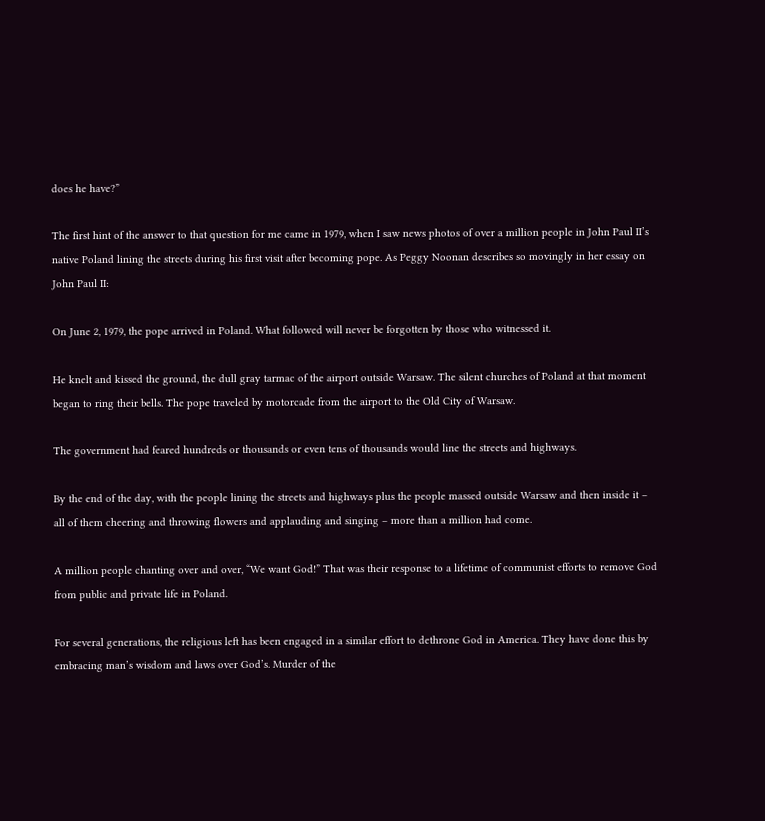does he have?”

The first hint of the answer to that question for me came in 1979, when I saw news photos of over a million people in John Paul II’s native Poland lining the streets during his first visit after becoming pope. As Peggy Noonan describes so movingly in her essay on John Paul II:

On June 2, 1979, the pope arrived in Poland. What followed will never be forgotten by those who witnessed it.

He knelt and kissed the ground, the dull gray tarmac of the airport outside Warsaw. The silent churches of Poland at that moment began to ring their bells. The pope traveled by motorcade from the airport to the Old City of Warsaw.

The government had feared hundreds or thousands or even tens of thousands would line the streets and highways.

By the end of the day, with the people lining the streets and highways plus the people massed outside Warsaw and then inside it – all of them cheering and throwing flowers and applauding and singing – more than a million had come.

A million people chanting over and over, “We want God!” That was their response to a lifetime of communist efforts to remove God from public and private life in Poland.

For several generations, the religious left has been engaged in a similar effort to dethrone God in America. They have done this by embracing man’s wisdom and laws over God’s. Murder of the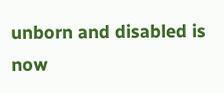unborn and disabled is now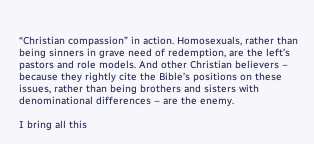“Christian compassion” in action. Homosexuals, rather than being sinners in grave need of redemption, are the left’s pastors and role models. And other Christian believers – because they rightly cite the Bible’s positions on these issues, rather than being brothers and sisters with denominational differences – are the enemy.

I bring all this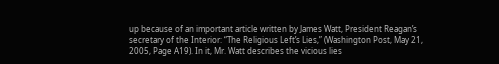up because of an important article written by James Watt, President Reagan’s secretary of the Interior: “The Religious Left’s Lies,” (Washington Post, May 21, 2005, Page A19). In it, Mr. Watt describes the vicious lies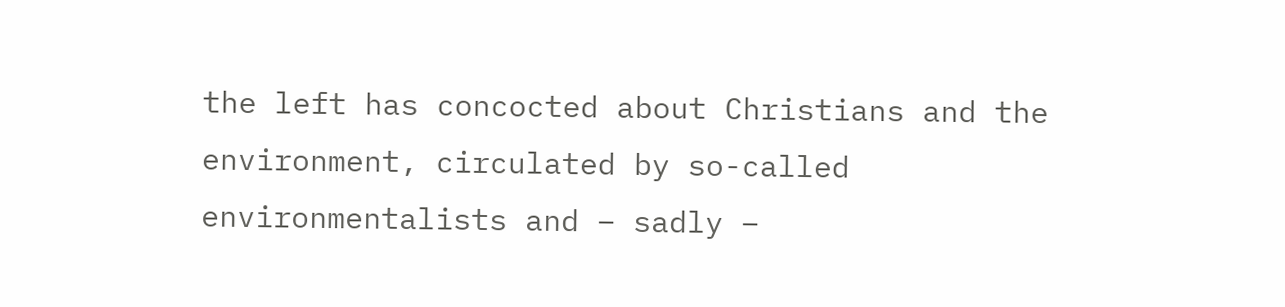the left has concocted about Christians and the environment, circulated by so-called environmentalists and – sadly –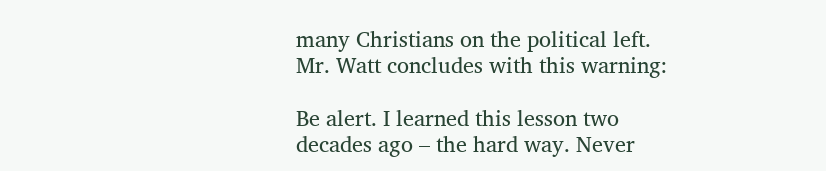many Christians on the political left. Mr. Watt concludes with this warning:

Be alert. I learned this lesson two decades ago – the hard way. Never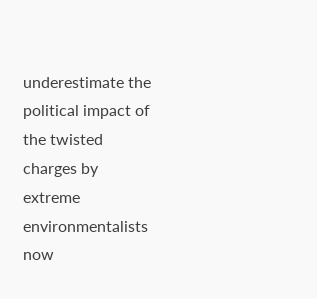underestimate the political impact of the twisted charges by extreme environmentalists now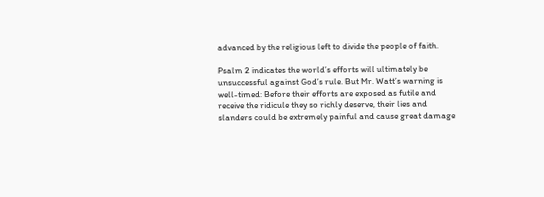advanced by the religious left to divide the people of faith.

Psalm 2 indicates the world’s efforts will ultimately be unsuccessful against God’s rule. But Mr. Watt’s warning is well-timed: Before their efforts are exposed as futile and receive the ridicule they so richly deserve, their lies and slanders could be extremely painful and cause great damage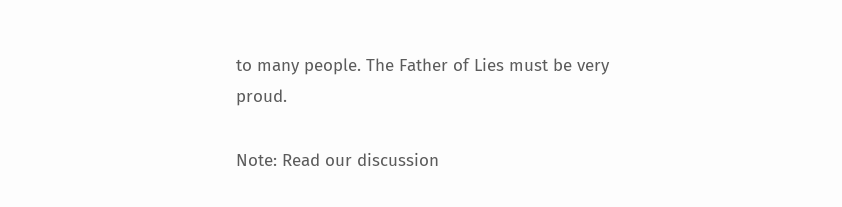to many people. The Father of Lies must be very proud.

Note: Read our discussion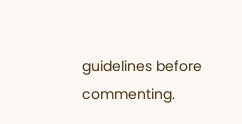guidelines before commenting.